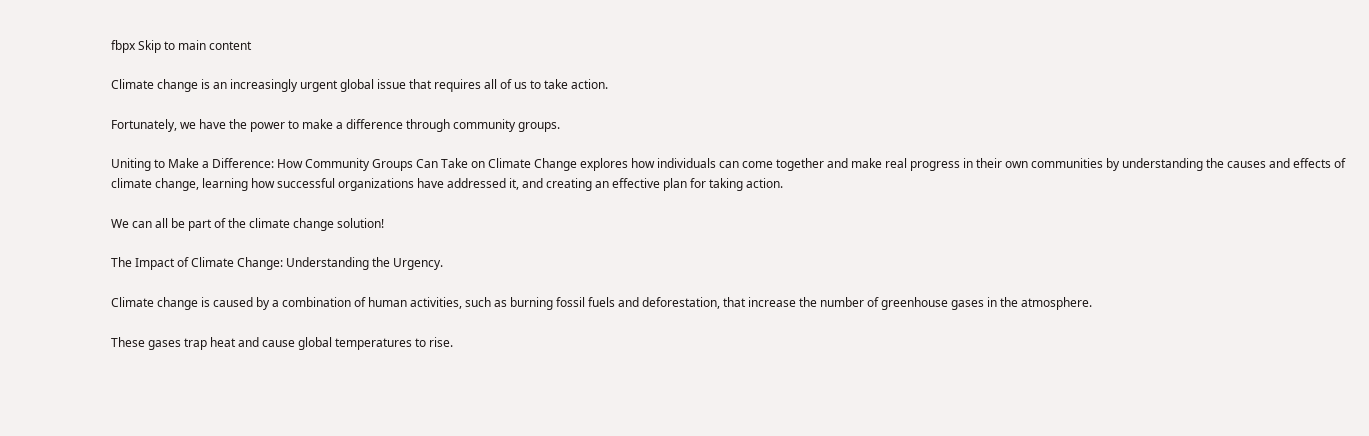fbpx Skip to main content

Climate change is an increasingly urgent global issue that requires all of us to take action.

Fortunately, we have the power to make a difference through community groups.

Uniting to Make a Difference: How Community Groups Can Take on Climate Change explores how individuals can come together and make real progress in their own communities by understanding the causes and effects of climate change, learning how successful organizations have addressed it, and creating an effective plan for taking action.

We can all be part of the climate change solution!

The Impact of Climate Change: Understanding the Urgency.

Climate change is caused by a combination of human activities, such as burning fossil fuels and deforestation, that increase the number of greenhouse gases in the atmosphere.

These gases trap heat and cause global temperatures to rise.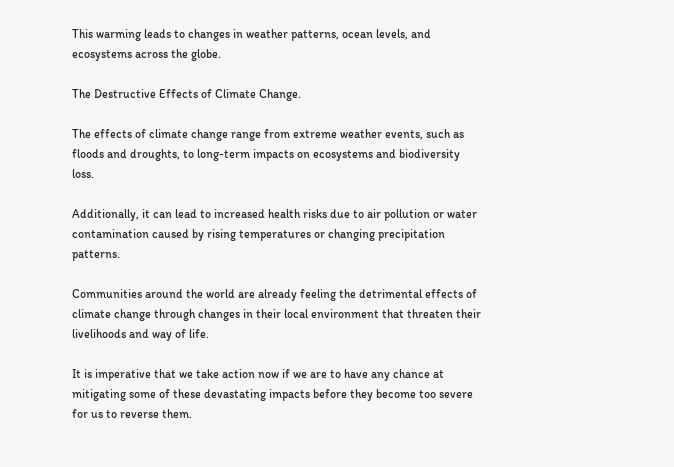This warming leads to changes in weather patterns, ocean levels, and ecosystems across the globe.

The Destructive Effects of Climate Change.

The effects of climate change range from extreme weather events, such as floods and droughts, to long-term impacts on ecosystems and biodiversity loss.

Additionally, it can lead to increased health risks due to air pollution or water contamination caused by rising temperatures or changing precipitation patterns.

Communities around the world are already feeling the detrimental effects of climate change through changes in their local environment that threaten their livelihoods and way of life.

It is imperative that we take action now if we are to have any chance at mitigating some of these devastating impacts before they become too severe for us to reverse them.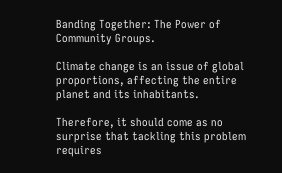Banding Together: The Power of Community Groups.

Climate change is an issue of global proportions, affecting the entire planet and its inhabitants.

Therefore, it should come as no surprise that tackling this problem requires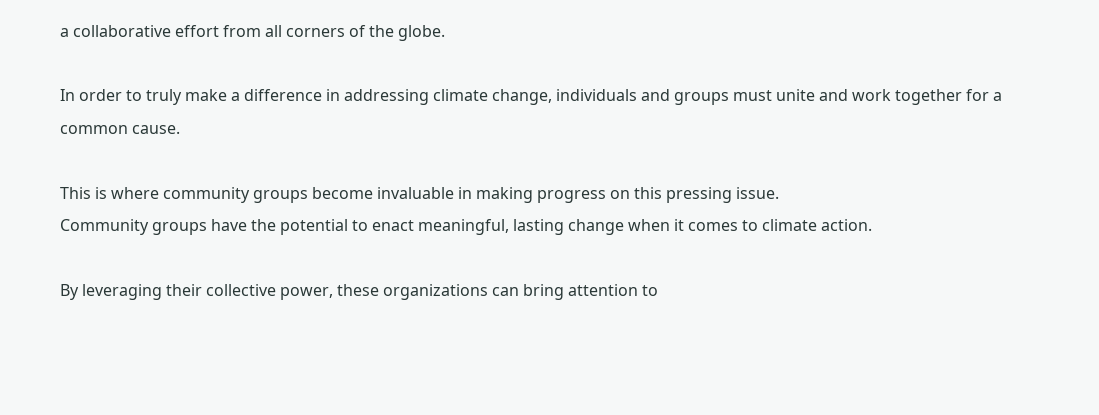a collaborative effort from all corners of the globe.

In order to truly make a difference in addressing climate change, individuals and groups must unite and work together for a common cause.

This is where community groups become invaluable in making progress on this pressing issue.
Community groups have the potential to enact meaningful, lasting change when it comes to climate action.

By leveraging their collective power, these organizations can bring attention to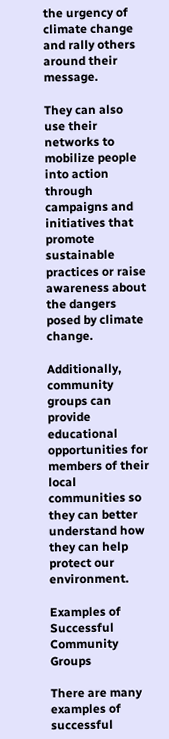the urgency of climate change and rally others around their message.

They can also use their networks to mobilize people into action through campaigns and initiatives that promote sustainable practices or raise awareness about the dangers posed by climate change.

Additionally, community groups can provide educational opportunities for members of their local communities so they can better understand how they can help protect our environment.

Examples of Successful Community Groups

There are many examples of successful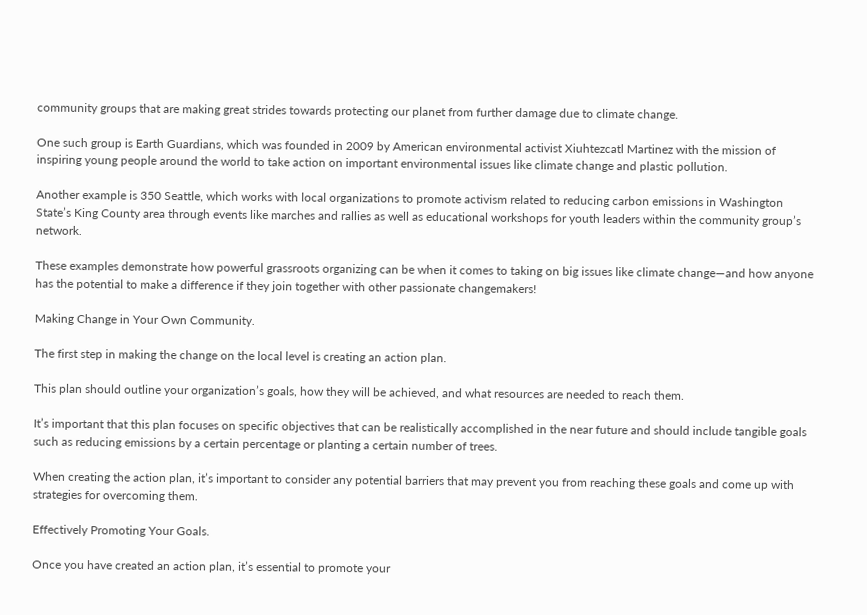community groups that are making great strides towards protecting our planet from further damage due to climate change.

One such group is Earth Guardians, which was founded in 2009 by American environmental activist Xiuhtezcatl Martinez with the mission of inspiring young people around the world to take action on important environmental issues like climate change and plastic pollution.

Another example is 350 Seattle, which works with local organizations to promote activism related to reducing carbon emissions in Washington State’s King County area through events like marches and rallies as well as educational workshops for youth leaders within the community group’s network.

These examples demonstrate how powerful grassroots organizing can be when it comes to taking on big issues like climate change—and how anyone has the potential to make a difference if they join together with other passionate changemakers!

Making Change in Your Own Community.

The first step in making the change on the local level is creating an action plan.

This plan should outline your organization’s goals, how they will be achieved, and what resources are needed to reach them.

It’s important that this plan focuses on specific objectives that can be realistically accomplished in the near future and should include tangible goals such as reducing emissions by a certain percentage or planting a certain number of trees.

When creating the action plan, it’s important to consider any potential barriers that may prevent you from reaching these goals and come up with strategies for overcoming them.

Effectively Promoting Your Goals.

Once you have created an action plan, it’s essential to promote your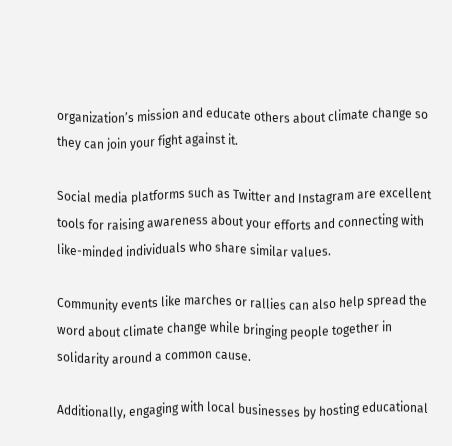organization’s mission and educate others about climate change so they can join your fight against it.

Social media platforms such as Twitter and Instagram are excellent tools for raising awareness about your efforts and connecting with like-minded individuals who share similar values.

Community events like marches or rallies can also help spread the word about climate change while bringing people together in solidarity around a common cause.

Additionally, engaging with local businesses by hosting educational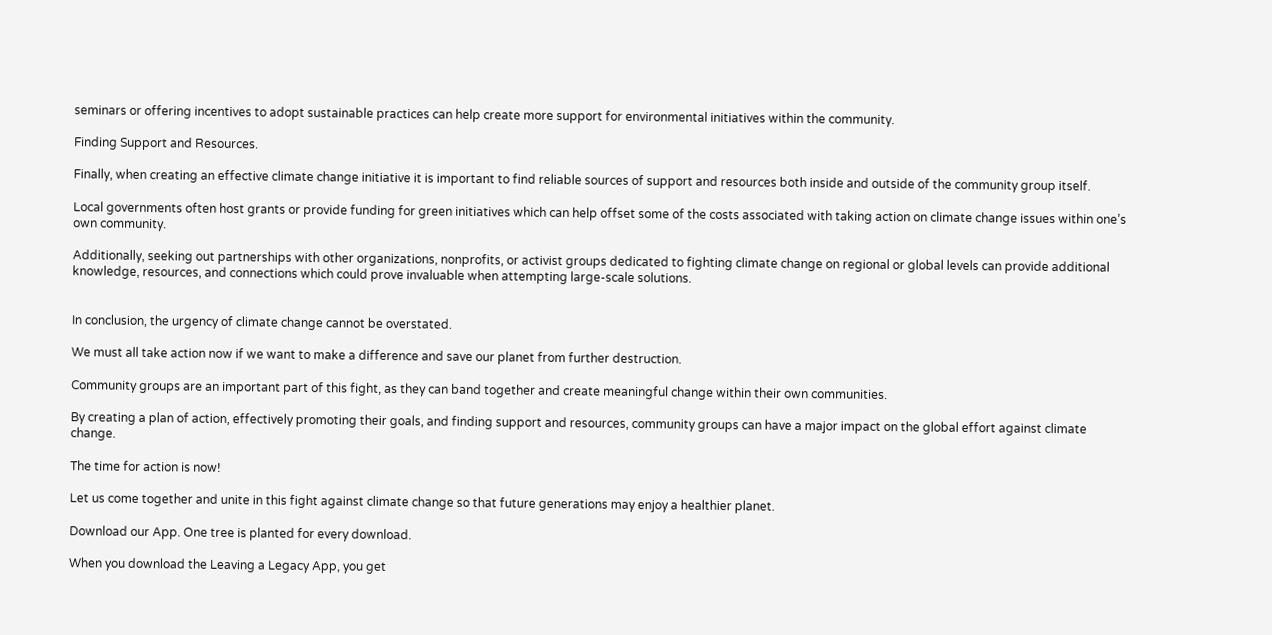seminars or offering incentives to adopt sustainable practices can help create more support for environmental initiatives within the community.

Finding Support and Resources.

Finally, when creating an effective climate change initiative it is important to find reliable sources of support and resources both inside and outside of the community group itself.

Local governments often host grants or provide funding for green initiatives which can help offset some of the costs associated with taking action on climate change issues within one’s own community.

Additionally, seeking out partnerships with other organizations, nonprofits, or activist groups dedicated to fighting climate change on regional or global levels can provide additional knowledge, resources, and connections which could prove invaluable when attempting large-scale solutions.


In conclusion, the urgency of climate change cannot be overstated.

We must all take action now if we want to make a difference and save our planet from further destruction.

Community groups are an important part of this fight, as they can band together and create meaningful change within their own communities.

By creating a plan of action, effectively promoting their goals, and finding support and resources, community groups can have a major impact on the global effort against climate change.

The time for action is now!

Let us come together and unite in this fight against climate change so that future generations may enjoy a healthier planet.

Download our App. One tree is planted for every download.

When you download the Leaving a Legacy App, you get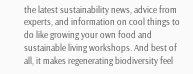the latest sustainability news, advice from experts, and information on cool things to do like growing your own food and sustainable living workshops. And best of all, it makes regenerating biodiversity feel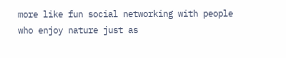more like fun social networking with people who enjoy nature just as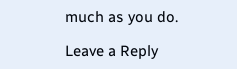much as you do.

Leave a Reply